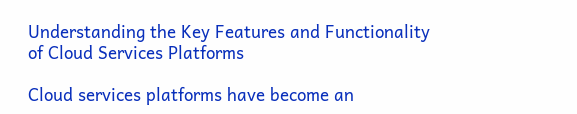Understanding the Key Features and Functionality of Cloud Services Platforms

Cloud services platforms have become an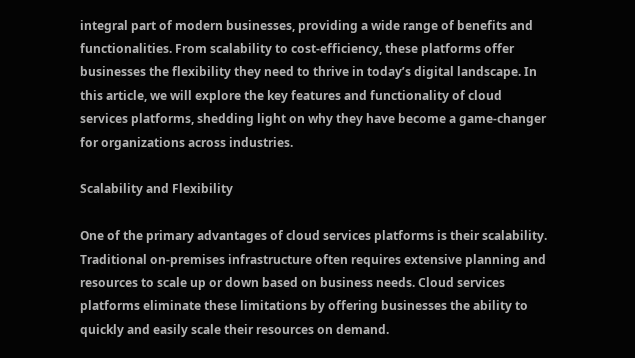integral part of modern businesses, providing a wide range of benefits and functionalities. From scalability to cost-efficiency, these platforms offer businesses the flexibility they need to thrive in today’s digital landscape. In this article, we will explore the key features and functionality of cloud services platforms, shedding light on why they have become a game-changer for organizations across industries.

Scalability and Flexibility

One of the primary advantages of cloud services platforms is their scalability. Traditional on-premises infrastructure often requires extensive planning and resources to scale up or down based on business needs. Cloud services platforms eliminate these limitations by offering businesses the ability to quickly and easily scale their resources on demand.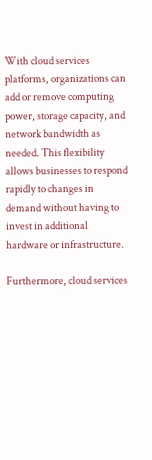With cloud services platforms, organizations can add or remove computing power, storage capacity, and network bandwidth as needed. This flexibility allows businesses to respond rapidly to changes in demand without having to invest in additional hardware or infrastructure.

Furthermore, cloud services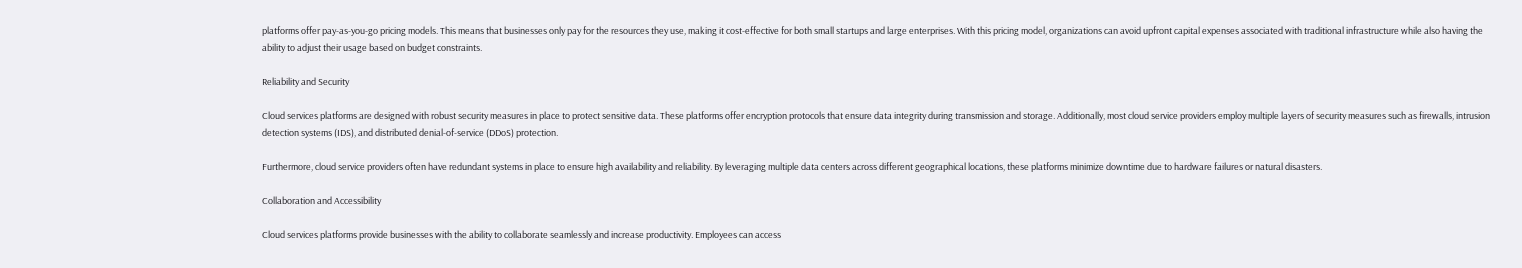platforms offer pay-as-you-go pricing models. This means that businesses only pay for the resources they use, making it cost-effective for both small startups and large enterprises. With this pricing model, organizations can avoid upfront capital expenses associated with traditional infrastructure while also having the ability to adjust their usage based on budget constraints.

Reliability and Security

Cloud services platforms are designed with robust security measures in place to protect sensitive data. These platforms offer encryption protocols that ensure data integrity during transmission and storage. Additionally, most cloud service providers employ multiple layers of security measures such as firewalls, intrusion detection systems (IDS), and distributed denial-of-service (DDoS) protection.

Furthermore, cloud service providers often have redundant systems in place to ensure high availability and reliability. By leveraging multiple data centers across different geographical locations, these platforms minimize downtime due to hardware failures or natural disasters.

Collaboration and Accessibility

Cloud services platforms provide businesses with the ability to collaborate seamlessly and increase productivity. Employees can access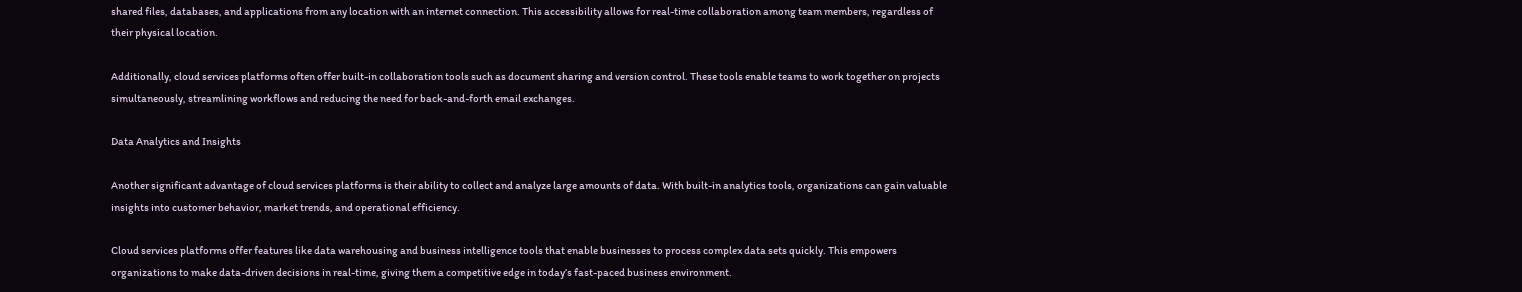shared files, databases, and applications from any location with an internet connection. This accessibility allows for real-time collaboration among team members, regardless of their physical location.

Additionally, cloud services platforms often offer built-in collaboration tools such as document sharing and version control. These tools enable teams to work together on projects simultaneously, streamlining workflows and reducing the need for back-and-forth email exchanges.

Data Analytics and Insights

Another significant advantage of cloud services platforms is their ability to collect and analyze large amounts of data. With built-in analytics tools, organizations can gain valuable insights into customer behavior, market trends, and operational efficiency.

Cloud services platforms offer features like data warehousing and business intelligence tools that enable businesses to process complex data sets quickly. This empowers organizations to make data-driven decisions in real-time, giving them a competitive edge in today’s fast-paced business environment.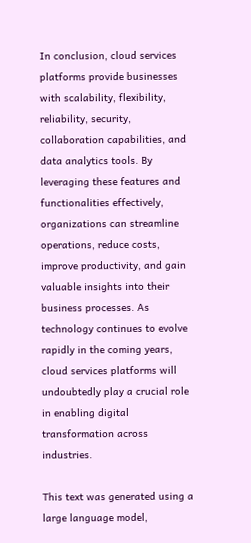In conclusion, cloud services platforms provide businesses with scalability, flexibility, reliability, security, collaboration capabilities, and data analytics tools. By leveraging these features and functionalities effectively, organizations can streamline operations, reduce costs, improve productivity, and gain valuable insights into their business processes. As technology continues to evolve rapidly in the coming years, cloud services platforms will undoubtedly play a crucial role in enabling digital transformation across industries.

This text was generated using a large language model,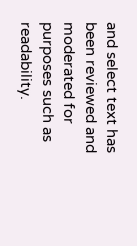and select text has been reviewed and moderated for purposes such as readability.